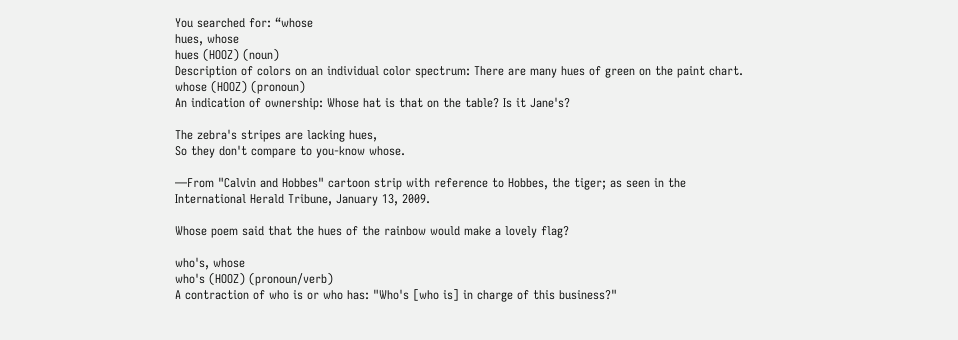You searched for: “whose
hues, whose
hues (HOOZ) (noun)
Description of colors on an individual color spectrum: There are many hues of green on the paint chart.
whose (HOOZ) (pronoun)
An indication of ownership: Whose hat is that on the table? Is it Jane's?

The zebra's stripes are lacking hues,
So they don't compare to you-know whose.

—From "Calvin and Hobbes" cartoon strip with reference to Hobbes, the tiger; as seen in the
International Herald Tribune, January 13, 2009.

Whose poem said that the hues of the rainbow would make a lovely flag?

who's, whose
who's (HOOZ) (pronoun/verb)
A contraction of who is or who has: "Who's [who is] in charge of this business?"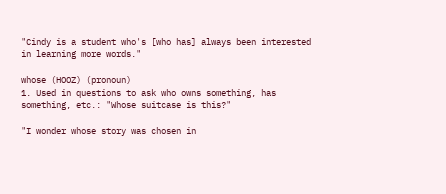"Cindy is a student who's [who has] always been interested in learning more words."

whose (HOOZ) (pronoun)
1. Used in questions to ask who owns something, has something, etc.: "Whose suitcase is this?"

"I wonder whose story was chosen in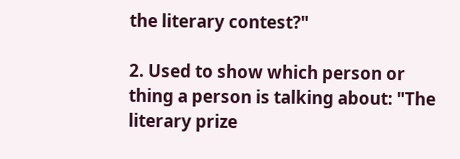the literary contest?"

2. Used to show which person or thing a person is talking about: "The literary prize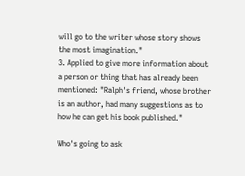will go to the writer whose story shows the most imagination."
3. Applied to give more information about a person or thing that has already been mentioned: "Ralph's friend, whose brother is an author, had many suggestions as to how he can get his book published."

Who's going to ask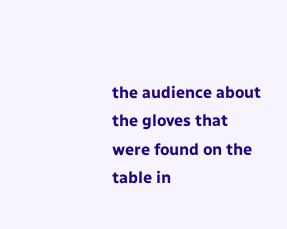the audience about the gloves that were found on the table in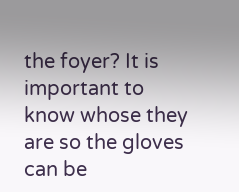the foyer? It is important to know whose they are so the gloves can be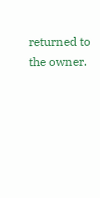returned to the owner.